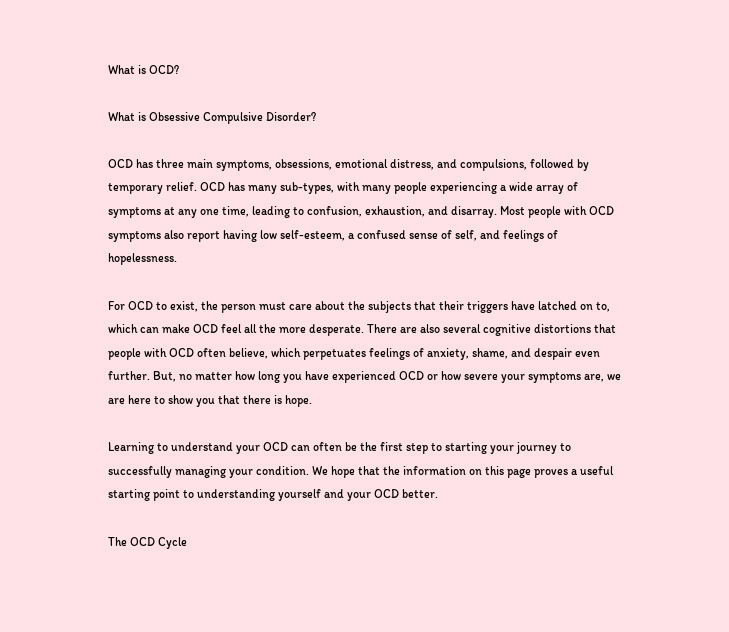What is OCD?

What is Obsessive Compulsive Disorder?

OCD has three main symptoms, obsessions, emotional distress, and compulsions, followed by temporary relief. OCD has many sub-types, with many people experiencing a wide array of symptoms at any one time, leading to confusion, exhaustion, and disarray. Most people with OCD symptoms also report having low self-esteem, a confused sense of self, and feelings of hopelessness.

For OCD to exist, the person must care about the subjects that their triggers have latched on to, which can make OCD feel all the more desperate. There are also several cognitive distortions that people with OCD often believe, which perpetuates feelings of anxiety, shame, and despair even further. But, no matter how long you have experienced OCD or how severe your symptoms are, we are here to show you that there is hope.

Learning to understand your OCD can often be the first step to starting your journey to successfully managing your condition. We hope that the information on this page proves a useful starting point to understanding yourself and your OCD better.

The OCD Cycle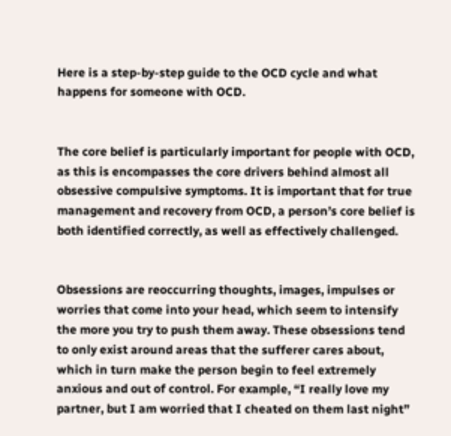Here is a step-by-step guide to the OCD cycle and what happens for someone with OCD.


The core belief is particularly important for people with OCD, as this is encompasses the core drivers behind almost all obsessive compulsive symptoms. It is important that for true management and recovery from OCD, a person’s core belief is both identified correctly, as well as effectively challenged.


Obsessions are reoccurring thoughts, images, impulses or worries that come into your head, which seem to intensify the more you try to push them away. These obsessions tend to only exist around areas that the sufferer cares about, which in turn make the person begin to feel extremely anxious and out of control. For example, “I really love my partner, but I am worried that I cheated on them last night”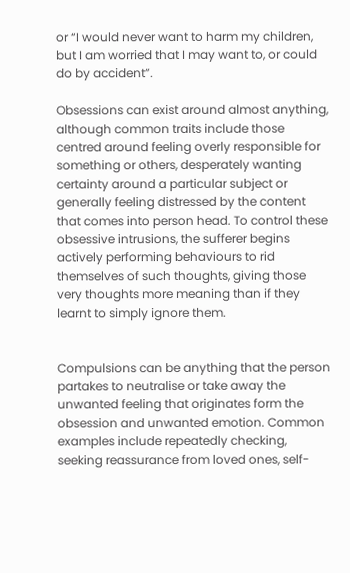or “I would never want to harm my children, but I am worried that I may want to, or could do by accident”.

Obsessions can exist around almost anything, although common traits include those centred around feeling overly responsible for something or others, desperately wanting certainty around a particular subject or generally feeling distressed by the content that comes into person head. To control these obsessive intrusions, the sufferer begins actively performing behaviours to rid themselves of such thoughts, giving those very thoughts more meaning than if they learnt to simply ignore them.


Compulsions can be anything that the person partakes to neutralise or take away the unwanted feeling that originates form the obsession and unwanted emotion. Common examples include repeatedly checking, seeking reassurance from loved ones, self-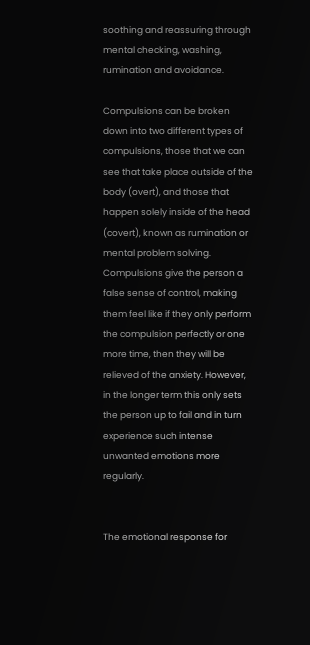soothing and reassuring through mental checking, washing, rumination and avoidance.

Compulsions can be broken down into two different types of compulsions, those that we can see that take place outside of the body (overt), and those that happen solely inside of the head (covert), known as rumination or mental problem solving. Compulsions give the person a false sense of control, making them feel like if they only perform the compulsion perfectly or one more time, then they will be relieved of the anxiety. However, in the longer term this only sets the person up to fail and in turn experience such intense unwanted emotions more regularly.


The emotional response for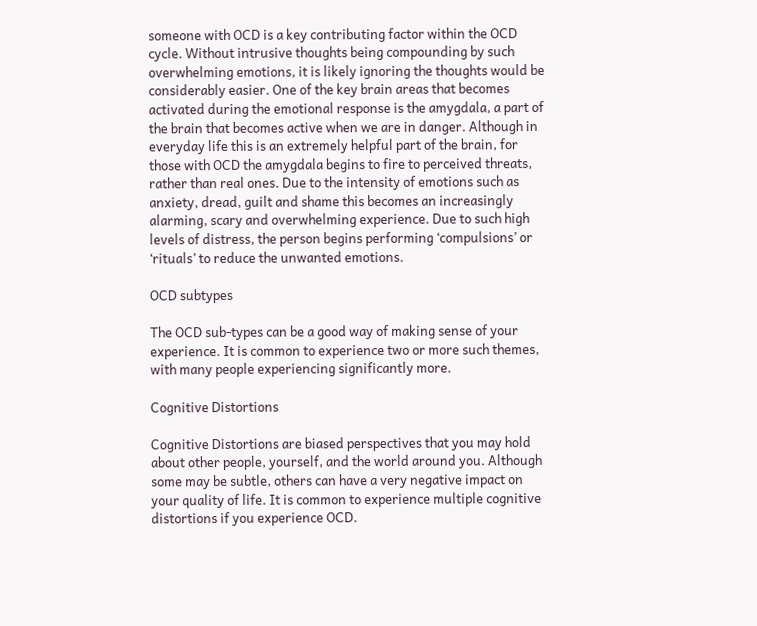someone with OCD is a key contributing factor within the OCD cycle. Without intrusive thoughts being compounding by such overwhelming emotions, it is likely ignoring the thoughts would be considerably easier. One of the key brain areas that becomes activated during the emotional response is the amygdala, a part of the brain that becomes active when we are in danger. Although in everyday life this is an extremely helpful part of the brain, for those with OCD the amygdala begins to fire to perceived threats, rather than real ones. Due to the intensity of emotions such as anxiety, dread, guilt and shame this becomes an increasingly alarming, scary and overwhelming experience. Due to such high levels of distress, the person begins performing ‘compulsions’ or ‘rituals’ to reduce the unwanted emotions.

OCD subtypes

The OCD sub-types can be a good way of making sense of your experience. It is common to experience two or more such themes, with many people experiencing significantly more.

Cognitive Distortions

Cognitive Distortions are biased perspectives that you may hold about other people, yourself, and the world around you. Although some may be subtle, others can have a very negative impact on your quality of life. It is common to experience multiple cognitive distortions if you experience OCD.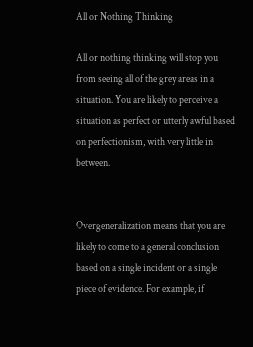All or Nothing Thinking

All or nothing thinking will stop you from seeing all of the grey areas in a situation. You are likely to perceive a situation as perfect or utterly awful based on perfectionism, with very little in between.


Overgeneralization means that you are likely to come to a general conclusion based on a single incident or a single piece of evidence. For example, if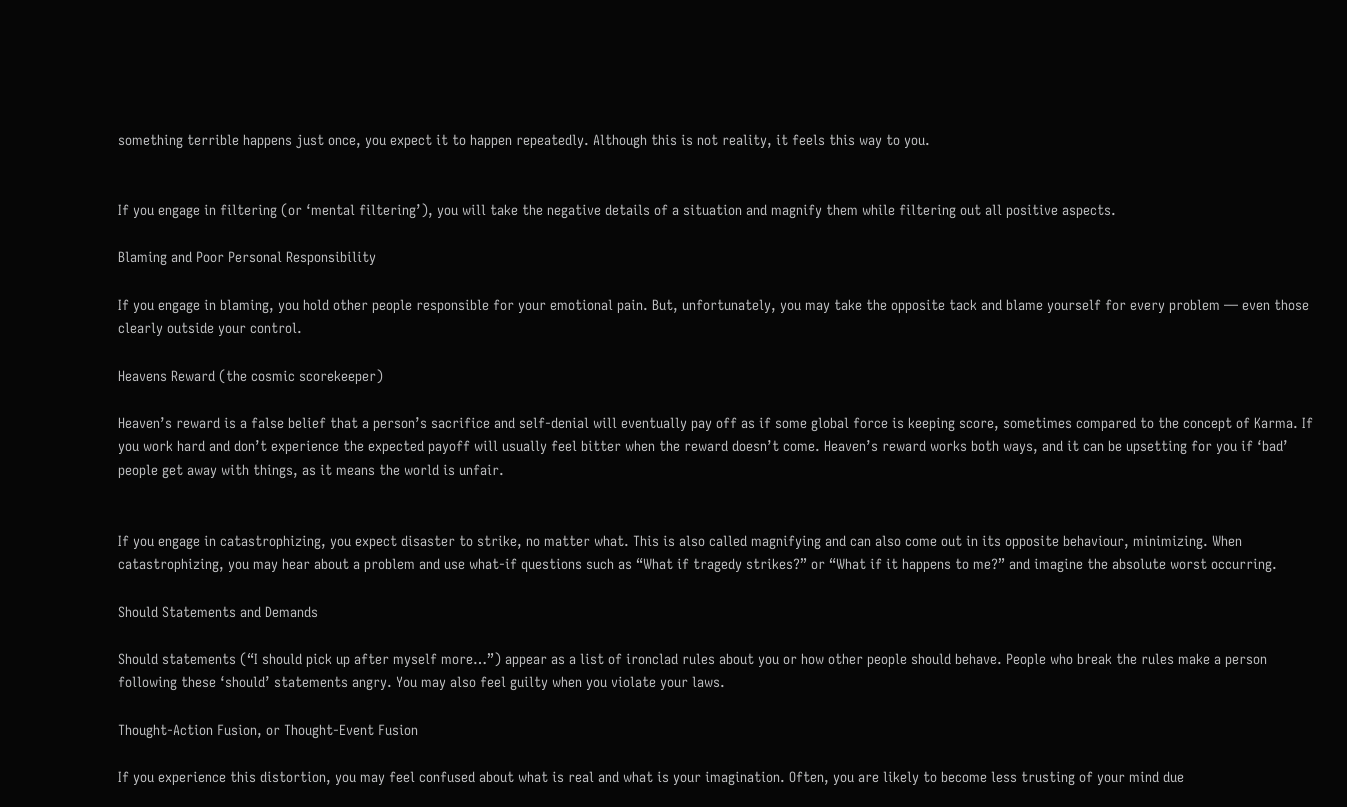something terrible happens just once, you expect it to happen repeatedly. Although this is not reality, it feels this way to you.


If you engage in filtering (or ‘mental filtering’), you will take the negative details of a situation and magnify them while filtering out all positive aspects.

Blaming and Poor Personal Responsibility

If you engage in blaming, you hold other people responsible for your emotional pain. But, unfortunately, you may take the opposite tack and blame yourself for every problem — even those clearly outside your control.

Heavens Reward (the cosmic scorekeeper)

Heaven’s reward is a false belief that a person’s sacrifice and self-denial will eventually pay off as if some global force is keeping score, sometimes compared to the concept of Karma. If you work hard and don’t experience the expected payoff will usually feel bitter when the reward doesn’t come. Heaven’s reward works both ways, and it can be upsetting for you if ‘bad’ people get away with things, as it means the world is unfair.


If you engage in catastrophizing, you expect disaster to strike, no matter what. This is also called magnifying and can also come out in its opposite behaviour, minimizing. When catastrophizing, you may hear about a problem and use what-if questions such as “What if tragedy strikes?” or “What if it happens to me?” and imagine the absolute worst occurring.

Should Statements and Demands

Should statements (“I should pick up after myself more…”) appear as a list of ironclad rules about you or how other people should behave. People who break the rules make a person following these ‘should’ statements angry. You may also feel guilty when you violate your laws.

Thought-Action Fusion, or Thought-Event Fusion

If you experience this distortion, you may feel confused about what is real and what is your imagination. Often, you are likely to become less trusting of your mind due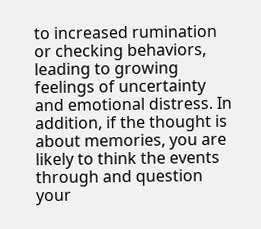to increased rumination or checking behaviors, leading to growing feelings of uncertainty and emotional distress. In addition, if the thought is about memories, you are likely to think the events through and question your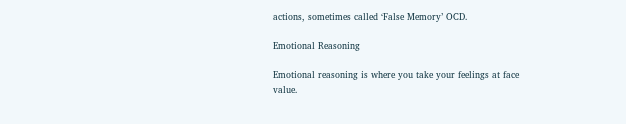actions, sometimes called ‘False Memory’ OCD.

Emotional Reasoning

Emotional reasoning is where you take your feelings at face value.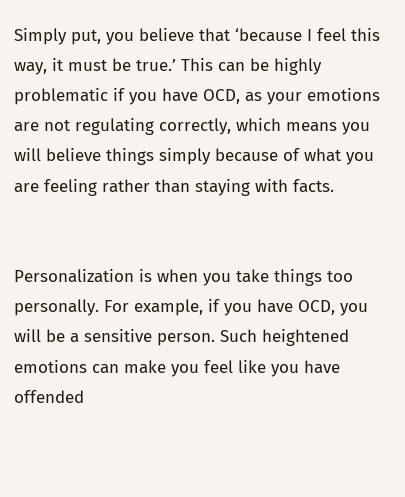Simply put, you believe that ‘because I feel this way, it must be true.’ This can be highly problematic if you have OCD, as your emotions are not regulating correctly, which means you will believe things simply because of what you are feeling rather than staying with facts.


Personalization is when you take things too personally. For example, if you have OCD, you will be a sensitive person. Such heightened emotions can make you feel like you have offended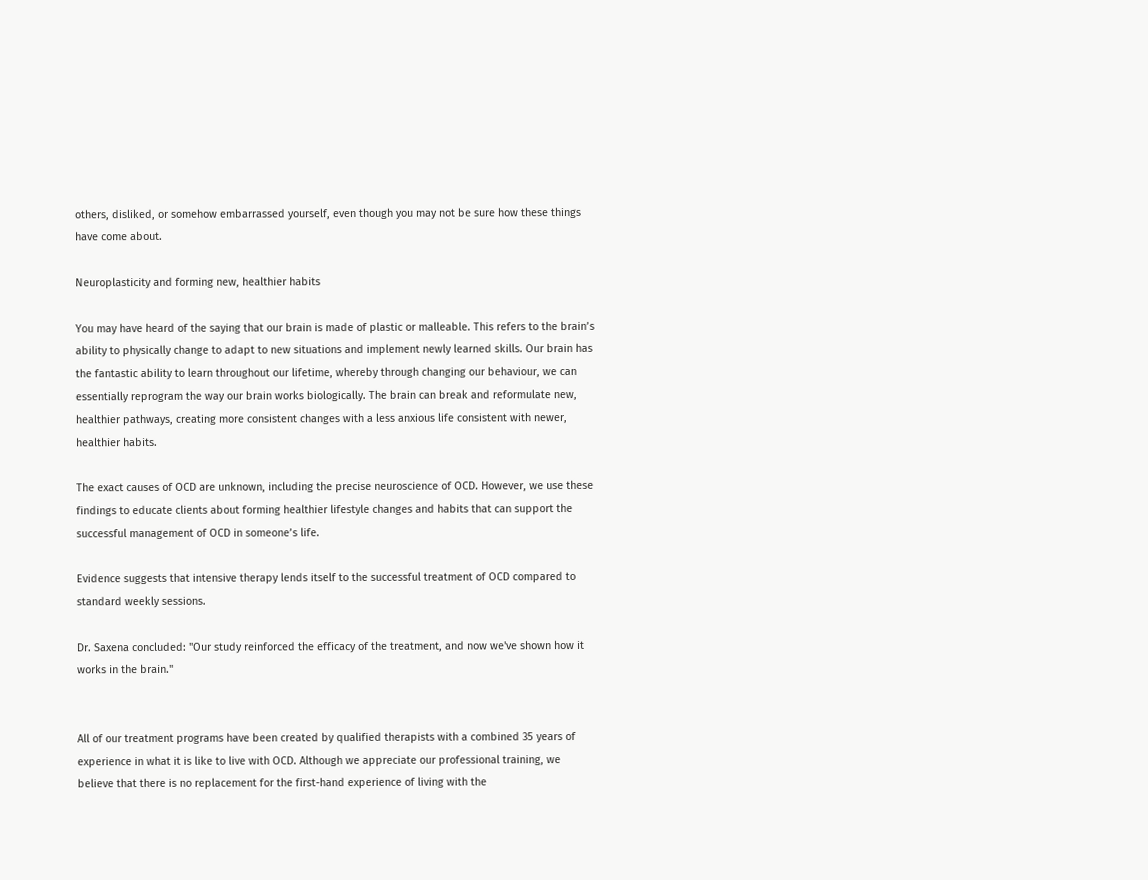others, disliked, or somehow embarrassed yourself, even though you may not be sure how these things have come about.

Neuroplasticity and forming new, healthier habits

You may have heard of the saying that our brain is made of plastic or malleable. This refers to the brain’s ability to physically change to adapt to new situations and implement newly learned skills. Our brain has the fantastic ability to learn throughout our lifetime, whereby through changing our behaviour, we can essentially reprogram the way our brain works biologically. The brain can break and reformulate new, healthier pathways, creating more consistent changes with a less anxious life consistent with newer, healthier habits.

The exact causes of OCD are unknown, including the precise neuroscience of OCD. However, we use these findings to educate clients about forming healthier lifestyle changes and habits that can support the successful management of OCD in someone’s life.

Evidence suggests that intensive therapy lends itself to the successful treatment of OCD compared to standard weekly sessions.

Dr. Saxena concluded: "Our study reinforced the efficacy of the treatment, and now we've shown how it works in the brain."


All of our treatment programs have been created by qualified therapists with a combined 35 years of experience in what it is like to live with OCD. Although we appreciate our professional training, we believe that there is no replacement for the first-hand experience of living with the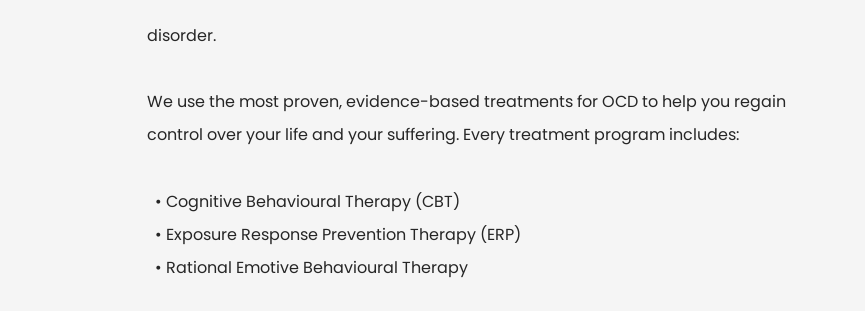disorder.

We use the most proven, evidence-based treatments for OCD to help you regain control over your life and your suffering. Every treatment program includes:

  • Cognitive Behavioural Therapy (CBT)
  • Exposure Response Prevention Therapy (ERP)
  • Rational Emotive Behavioural Therapy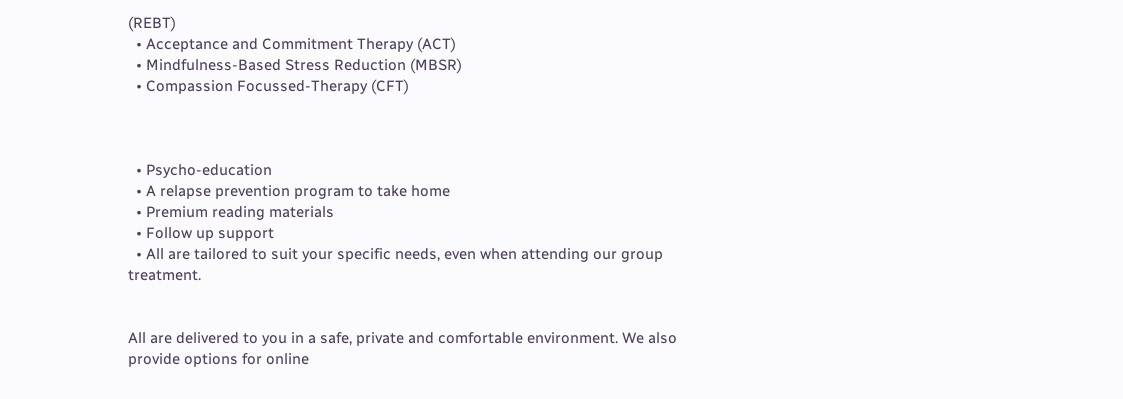(REBT)
  • Acceptance and Commitment Therapy (ACT)
  • Mindfulness-Based Stress Reduction (MBSR)
  • Compassion Focussed-Therapy (CFT)



  • Psycho-education
  • A relapse prevention program to take home
  • Premium reading materials
  • Follow up support
  • All are tailored to suit your specific needs, even when attending our group treatment.


All are delivered to you in a safe, private and comfortable environment. We also provide options for online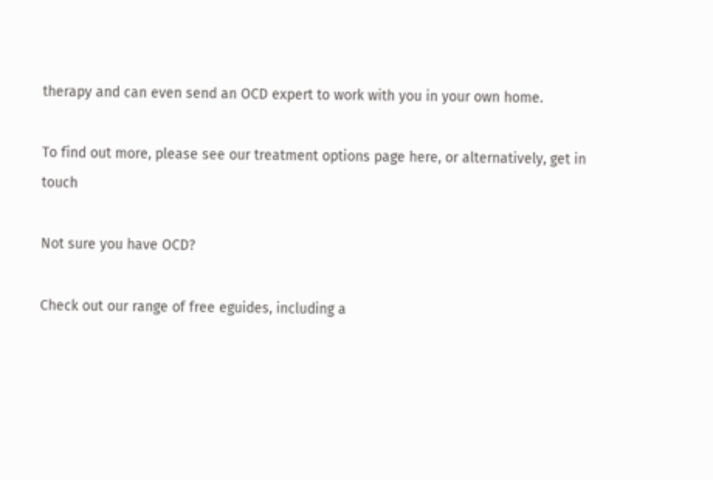therapy and can even send an OCD expert to work with you in your own home.

To find out more, please see our treatment options page here, or alternatively, get in touch

Not sure you have OCD?

Check out our range of free eguides, including a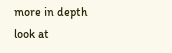more in depth look at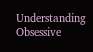Understanding Obsessive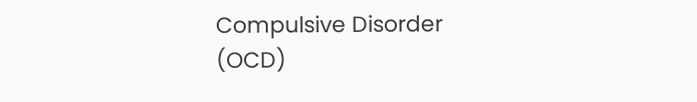Compulsive Disorder (OCD)